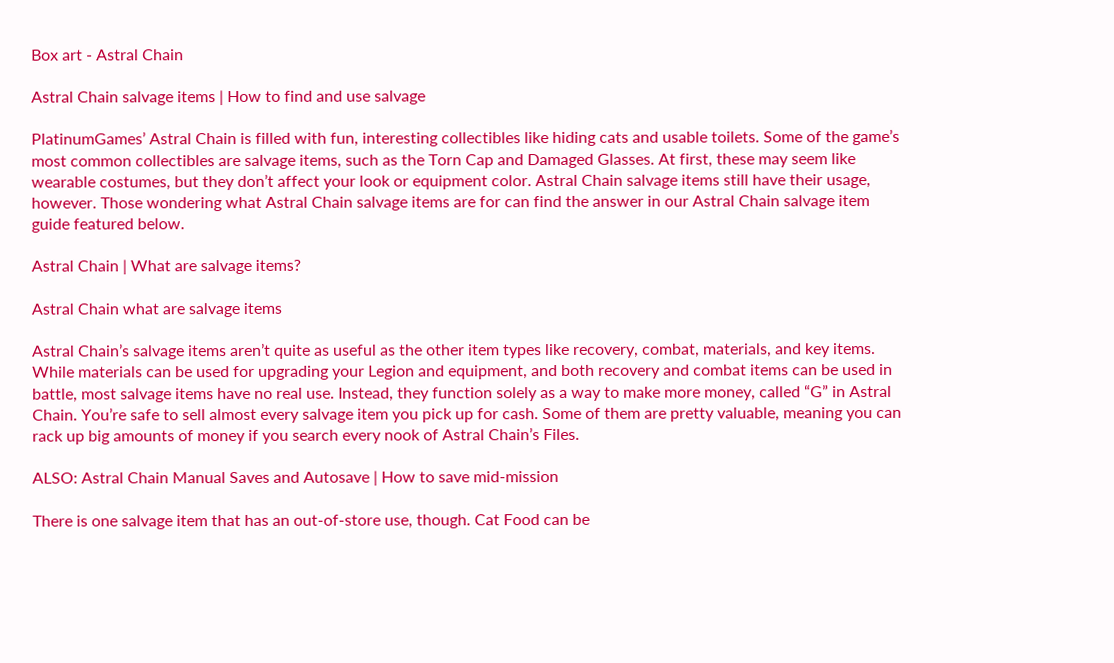Box art - Astral Chain

Astral Chain salvage items | How to find and use salvage

PlatinumGames’ Astral Chain is filled with fun, interesting collectibles like hiding cats and usable toilets. Some of the game’s most common collectibles are salvage items, such as the Torn Cap and Damaged Glasses. At first, these may seem like wearable costumes, but they don’t affect your look or equipment color. Astral Chain salvage items still have their usage, however. Those wondering what Astral Chain salvage items are for can find the answer in our Astral Chain salvage item guide featured below.

Astral Chain | What are salvage items?

Astral Chain what are salvage items

Astral Chain’s salvage items aren’t quite as useful as the other item types like recovery, combat, materials, and key items. While materials can be used for upgrading your Legion and equipment, and both recovery and combat items can be used in battle, most salvage items have no real use. Instead, they function solely as a way to make more money, called “G” in Astral Chain. You’re safe to sell almost every salvage item you pick up for cash. Some of them are pretty valuable, meaning you can rack up big amounts of money if you search every nook of Astral Chain’s Files.

ALSO: Astral Chain Manual Saves and Autosave | How to save mid-mission

There is one salvage item that has an out-of-store use, though. Cat Food can be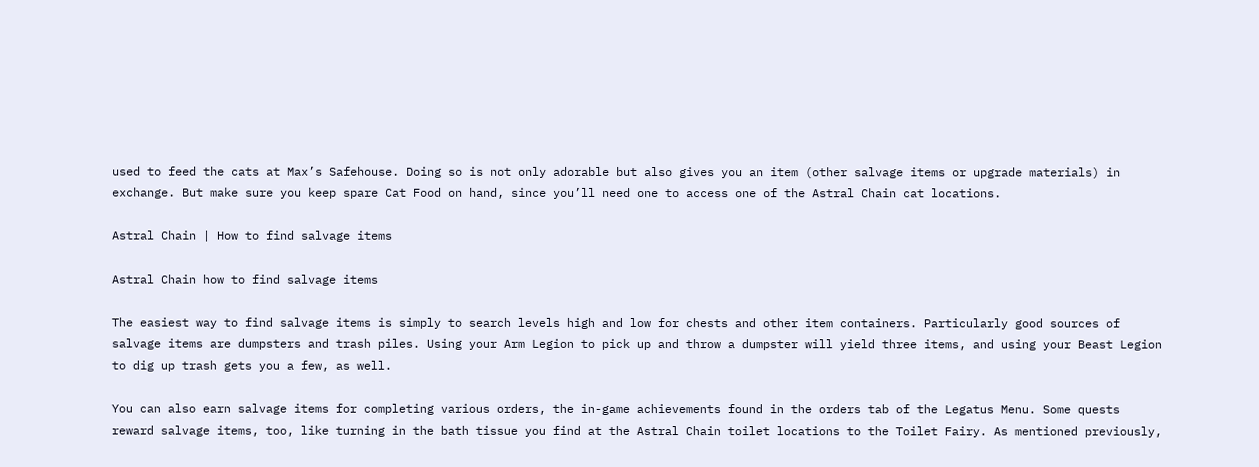used to feed the cats at Max’s Safehouse. Doing so is not only adorable but also gives you an item (other salvage items or upgrade materials) in exchange. But make sure you keep spare Cat Food on hand, since you’ll need one to access one of the Astral Chain cat locations.

Astral Chain | How to find salvage items

Astral Chain how to find salvage items

The easiest way to find salvage items is simply to search levels high and low for chests and other item containers. Particularly good sources of salvage items are dumpsters and trash piles. Using your Arm Legion to pick up and throw a dumpster will yield three items, and using your Beast Legion to dig up trash gets you a few, as well.

You can also earn salvage items for completing various orders, the in-game achievements found in the orders tab of the Legatus Menu. Some quests reward salvage items, too, like turning in the bath tissue you find at the Astral Chain toilet locations to the Toilet Fairy. As mentioned previously,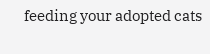feeding your adopted cats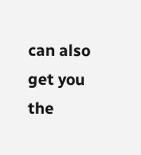can also get you the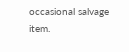occasional salvage item.